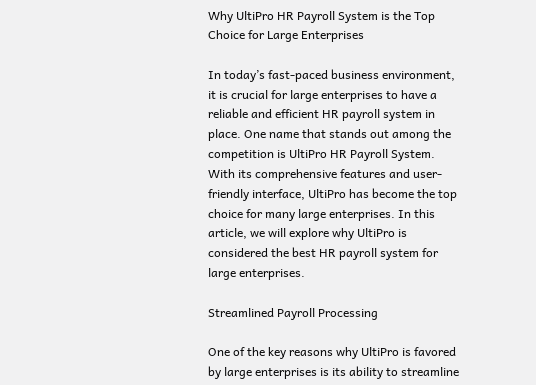Why UltiPro HR Payroll System is the Top Choice for Large Enterprises

In today’s fast-paced business environment, it is crucial for large enterprises to have a reliable and efficient HR payroll system in place. One name that stands out among the competition is UltiPro HR Payroll System. With its comprehensive features and user-friendly interface, UltiPro has become the top choice for many large enterprises. In this article, we will explore why UltiPro is considered the best HR payroll system for large enterprises.

Streamlined Payroll Processing

One of the key reasons why UltiPro is favored by large enterprises is its ability to streamline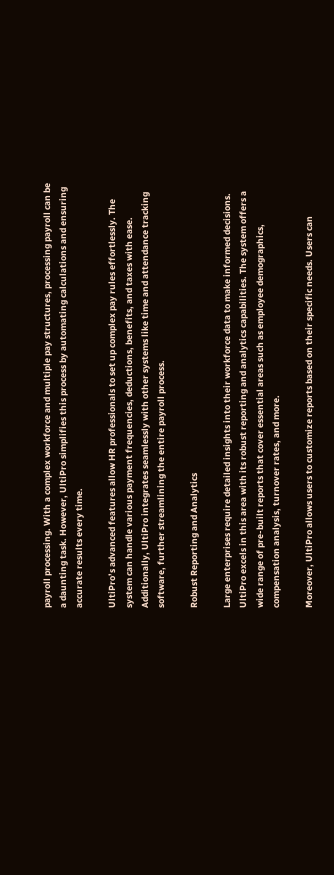payroll processing. With a complex workforce and multiple pay structures, processing payroll can be a daunting task. However, UltiPro simplifies this process by automating calculations and ensuring accurate results every time.

UltiPro’s advanced features allow HR professionals to set up complex pay rules effortlessly. The system can handle various payment frequencies, deductions, benefits, and taxes with ease. Additionally, UltiPro integrates seamlessly with other systems like time and attendance tracking software, further streamlining the entire payroll process.

Robust Reporting and Analytics

Large enterprises require detailed insights into their workforce data to make informed decisions. UltiPro excels in this area with its robust reporting and analytics capabilities. The system offers a wide range of pre-built reports that cover essential areas such as employee demographics, compensation analysis, turnover rates, and more.

Moreover, UltiPro allows users to customize reports based on their specific needs. Users can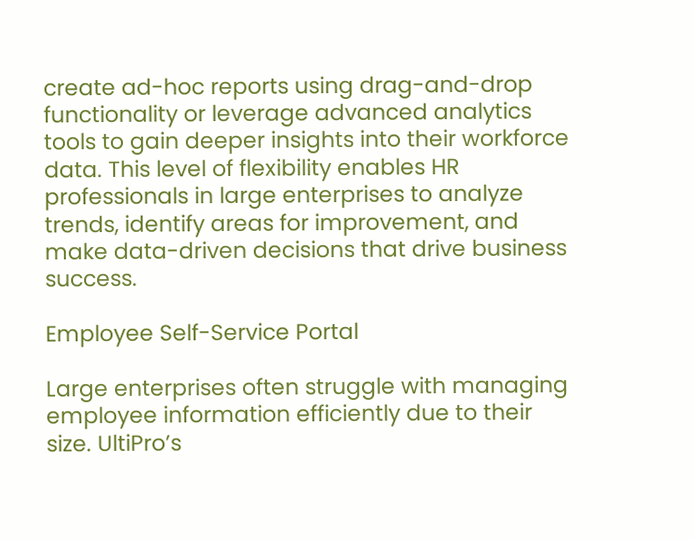create ad-hoc reports using drag-and-drop functionality or leverage advanced analytics tools to gain deeper insights into their workforce data. This level of flexibility enables HR professionals in large enterprises to analyze trends, identify areas for improvement, and make data-driven decisions that drive business success.

Employee Self-Service Portal

Large enterprises often struggle with managing employee information efficiently due to their size. UltiPro’s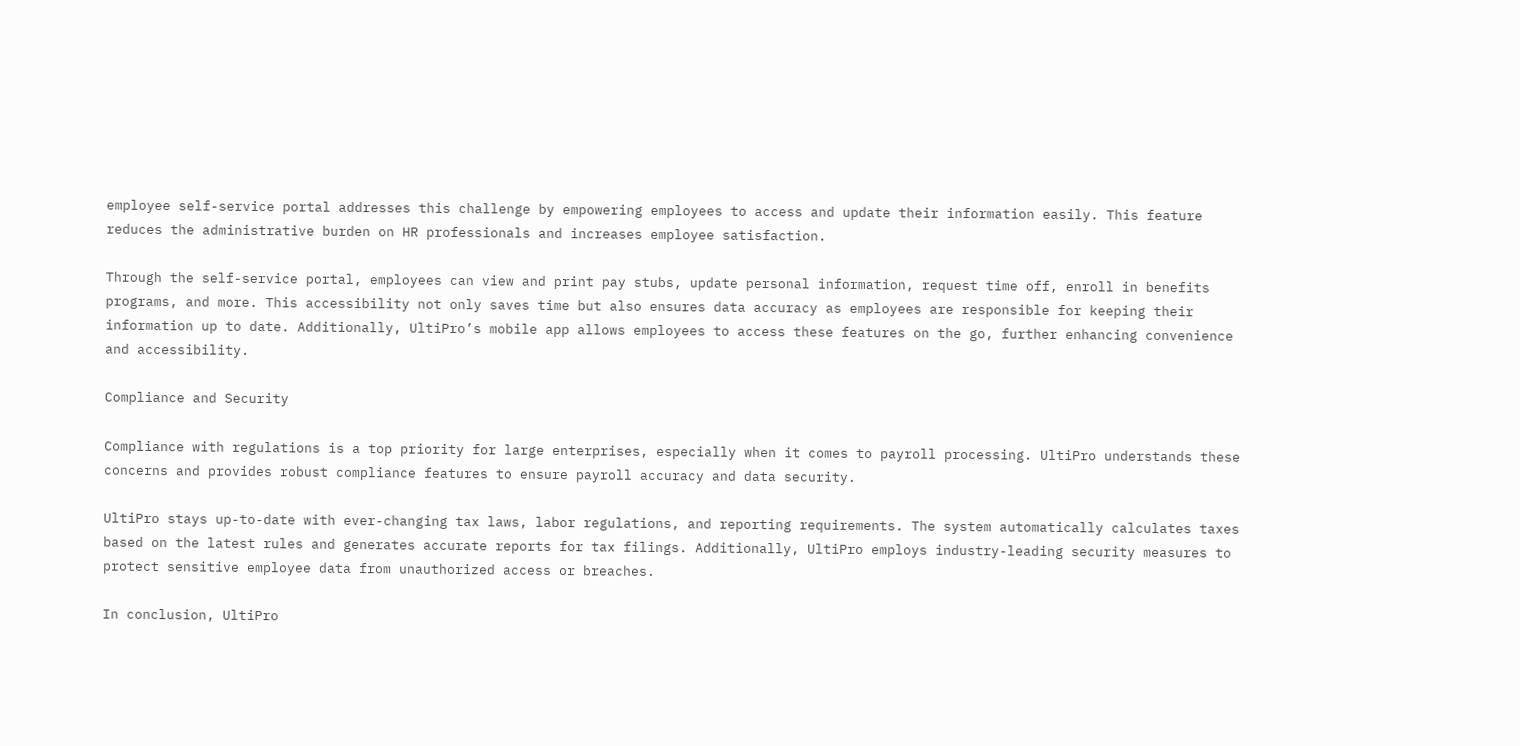employee self-service portal addresses this challenge by empowering employees to access and update their information easily. This feature reduces the administrative burden on HR professionals and increases employee satisfaction.

Through the self-service portal, employees can view and print pay stubs, update personal information, request time off, enroll in benefits programs, and more. This accessibility not only saves time but also ensures data accuracy as employees are responsible for keeping their information up to date. Additionally, UltiPro’s mobile app allows employees to access these features on the go, further enhancing convenience and accessibility.

Compliance and Security

Compliance with regulations is a top priority for large enterprises, especially when it comes to payroll processing. UltiPro understands these concerns and provides robust compliance features to ensure payroll accuracy and data security.

UltiPro stays up-to-date with ever-changing tax laws, labor regulations, and reporting requirements. The system automatically calculates taxes based on the latest rules and generates accurate reports for tax filings. Additionally, UltiPro employs industry-leading security measures to protect sensitive employee data from unauthorized access or breaches.

In conclusion, UltiPro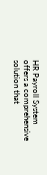HR Payroll System offers a comprehensive solution that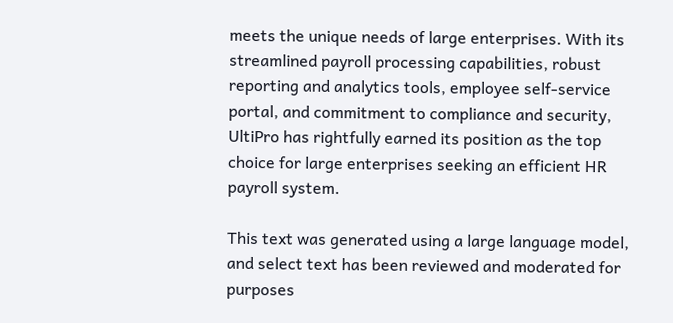meets the unique needs of large enterprises. With its streamlined payroll processing capabilities, robust reporting and analytics tools, employee self-service portal, and commitment to compliance and security, UltiPro has rightfully earned its position as the top choice for large enterprises seeking an efficient HR payroll system.

This text was generated using a large language model, and select text has been reviewed and moderated for purposes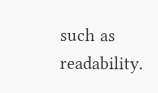such as readability.